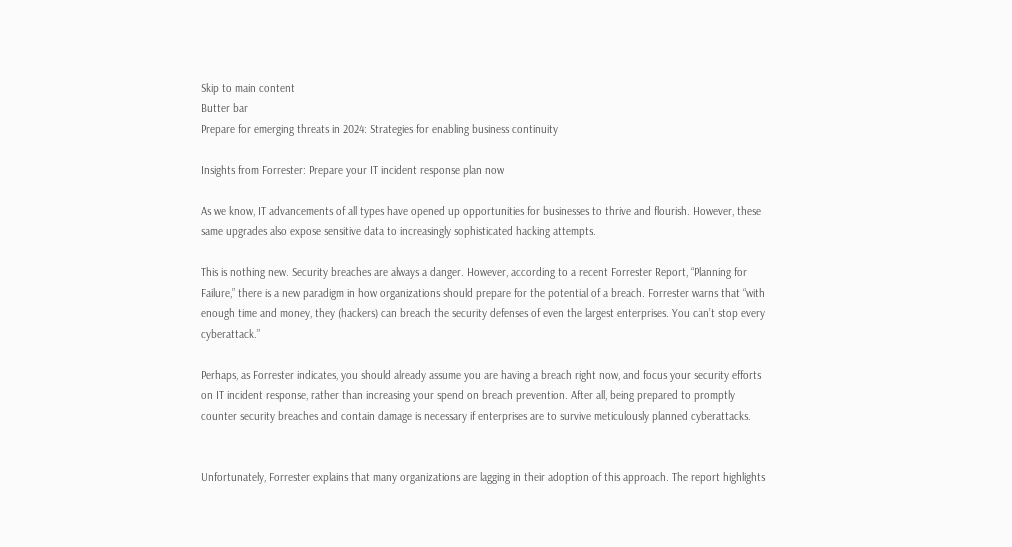Skip to main content
Butter bar
Prepare for emerging threats in 2024: Strategies for enabling business continuity

Insights from Forrester: Prepare your IT incident response plan now

As we know, IT advancements of all types have opened up opportunities for businesses to thrive and flourish. However, these same upgrades also expose sensitive data to increasingly sophisticated hacking attempts.

This is nothing new. Security breaches are always a danger. However, according to a recent Forrester Report, “Planning for Failure,” there is a new paradigm in how organizations should prepare for the potential of a breach. Forrester warns that “with enough time and money, they (hackers) can breach the security defenses of even the largest enterprises. You can’t stop every cyberattack.”

Perhaps, as Forrester indicates, you should already assume you are having a breach right now, and focus your security efforts on IT incident response, rather than increasing your spend on breach prevention. After all, being prepared to promptly counter security breaches and contain damage is necessary if enterprises are to survive meticulously planned cyberattacks.


Unfortunately, Forrester explains that many organizations are lagging in their adoption of this approach. The report highlights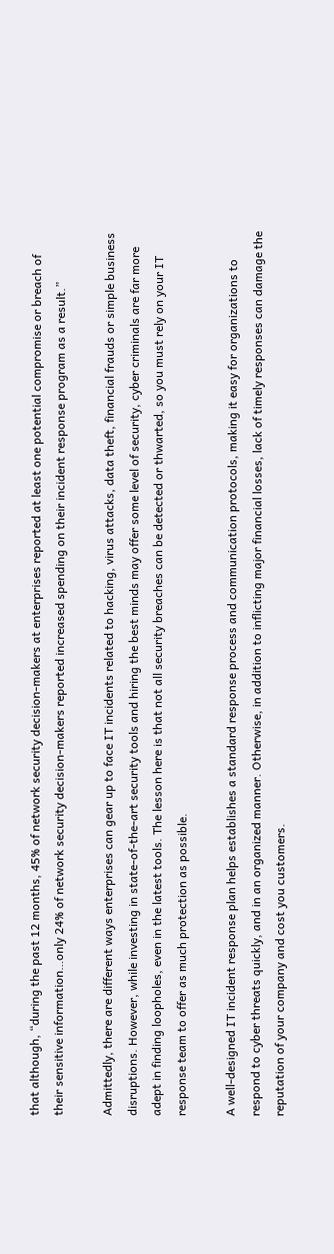that although, “during the past 12 months, 45% of network security decision-makers at enterprises reported at least one potential compromise or breach of their sensitive information…only 24% of network security decision-makers reported increased spending on their incident response program as a result.”

Admittedly, there are different ways enterprises can gear up to face IT incidents related to hacking, virus attacks, data theft, financial frauds or simple business disruptions. However, while investing in state-of-the-art security tools and hiring the best minds may offer some level of security, cyber criminals are far more adept in finding loopholes, even in the latest tools. The lesson here is that not all security breaches can be detected or thwarted, so you must rely on your IT response team to offer as much protection as possible.

A well-designed IT incident response plan helps establishes a standard response process and communication protocols, making it easy for organizations to respond to cyber threats quickly, and in an organized manner. Otherwise, in addition to inflicting major financial losses, lack of timely responses can damage the reputation of your company and cost you customers.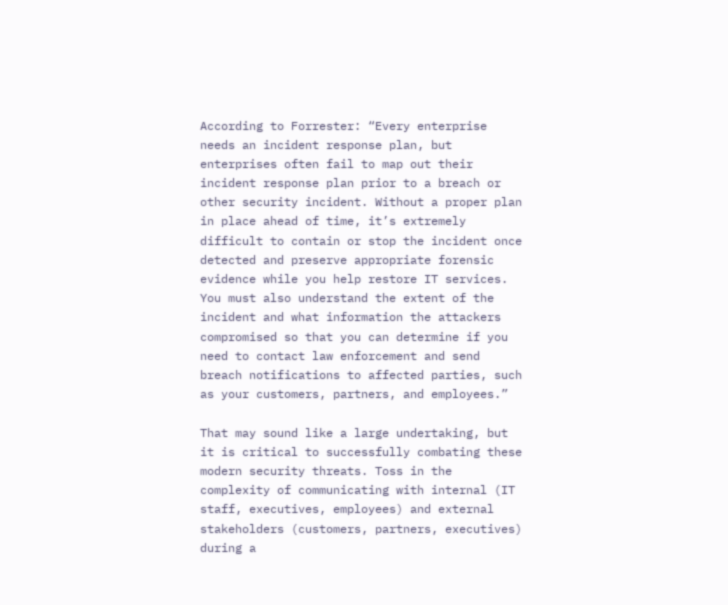According to Forrester: “Every enterprise needs an incident response plan, but enterprises often fail to map out their incident response plan prior to a breach or other security incident. Without a proper plan in place ahead of time, it’s extremely difficult to contain or stop the incident once detected and preserve appropriate forensic evidence while you help restore IT services. You must also understand the extent of the incident and what information the attackers compromised so that you can determine if you need to contact law enforcement and send breach notifications to affected parties, such as your customers, partners, and employees.”

That may sound like a large undertaking, but it is critical to successfully combating these modern security threats. Toss in the complexity of communicating with internal (IT staff, executives, employees) and external stakeholders (customers, partners, executives) during a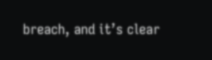breach, and it’s clear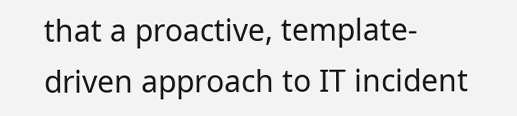that a proactive, template-driven approach to IT incident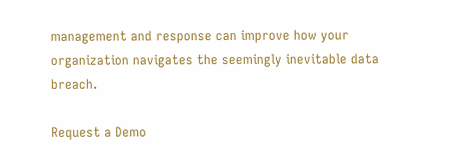management and response can improve how your organization navigates the seemingly inevitable data breach.

Request a Demo